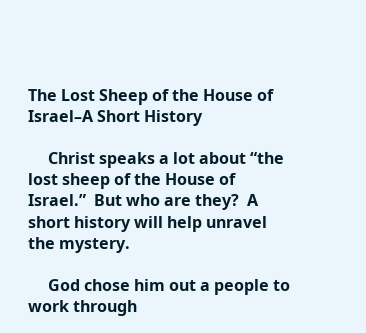The Lost Sheep of the House of Israel–A Short History

     Christ speaks a lot about “the lost sheep of the House of Israel.”  But who are they?  A short history will help unravel the mystery.

     God chose him out a people to work through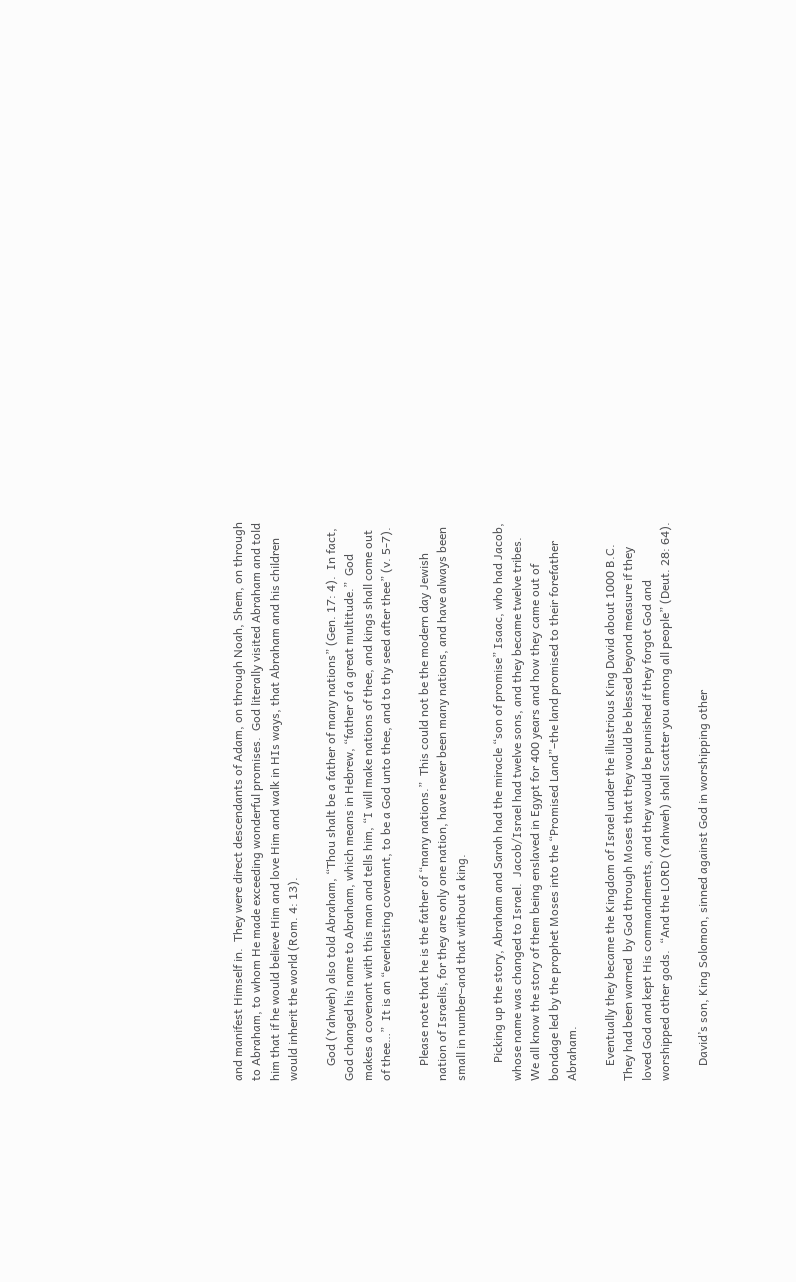and manifest Himself in.  They were direct descendants of Adam, on through Noah, Shem, on through to Abraham, to whom He made exceeding wonderful promises.  God literally visited Abraham and told him that if he would believe Him and love Him and walk in HIs ways, that Abraham and his children would inherit the world (Rom. 4: 13).

     God (Yahweh) also told Abraham, “Thou shalt be a father of many nations” (Gen. 17: 4).  In fact, God changed his name to Abraham, which means in Hebrew, “father of a great multitude.”  God makes a covenant with this man and tells him, “I will make nations of thee, and kings shall come out of thee…”  It is an “everlasting covenant, to be a God unto thee, and to thy seed after thee” (v. 5-7).

     Please note that he is the father of “many nations.”  This could not be the modern day Jewish nation of Israelis, for they are only one nation, have never been many nations, and have always been small in number–and that without a king.

      Picking up the story, Abraham and Sarah had the miracle “son of promise” Isaac, who had Jacob, whose name was changed to Israel.  Jacob/Israel had twelve sons, and they became twelve tribes.  We all know the story of them being enslaved in Egypt for 400 years and how they came out of bondage led by the prophet Moses into the “Promised Land”–the land promised to their forefather Abraham.

     Eventually they became the Kingdom of Israel under the illustrious King David about 1000 B.C.  They had been warned  by God through Moses that they would be blessed beyond measure if they loved God and kept His commandments, and they would be punished if they forgot God and worshipped other gods.  “And the LORD (Yahweh) shall scatter you among all people” (Deut. 28: 64).

     David’s son, King Solomon, sinned against God in worshipping other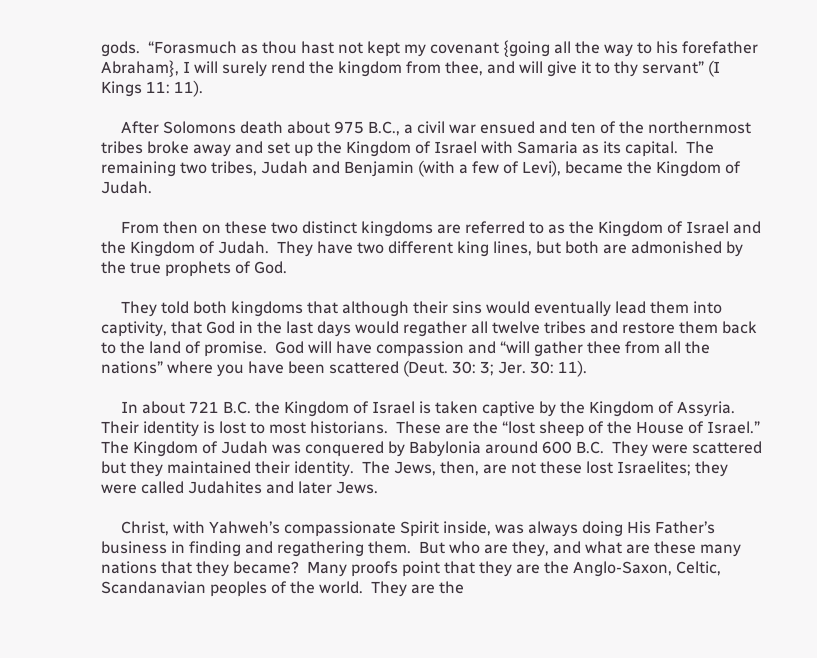gods.  “Forasmuch as thou hast not kept my covenant {going all the way to his forefather Abraham}, I will surely rend the kingdom from thee, and will give it to thy servant” (I Kings 11: 11).

     After Solomons death about 975 B.C., a civil war ensued and ten of the northernmost tribes broke away and set up the Kingdom of Israel with Samaria as its capital.  The remaining two tribes, Judah and Benjamin (with a few of Levi), became the Kingdom of Judah.

     From then on these two distinct kingdoms are referred to as the Kingdom of Israel and the Kingdom of Judah.  They have two different king lines, but both are admonished by the true prophets of God.

     They told both kingdoms that although their sins would eventually lead them into captivity, that God in the last days would regather all twelve tribes and restore them back to the land of promise.  God will have compassion and “will gather thee from all the nations” where you have been scattered (Deut. 30: 3; Jer. 30: 11).

     In about 721 B.C. the Kingdom of Israel is taken captive by the Kingdom of Assyria.  Their identity is lost to most historians.  These are the “lost sheep of the House of Israel.”  The Kingdom of Judah was conquered by Babylonia around 600 B.C.  They were scattered but they maintained their identity.  The Jews, then, are not these lost Israelites; they were called Judahites and later Jews.

     Christ, with Yahweh’s compassionate Spirit inside, was always doing His Father’s business in finding and regathering them.  But who are they, and what are these many nations that they became?  Many proofs point that they are the Anglo-Saxon, Celtic, Scandanavian peoples of the world.  They are the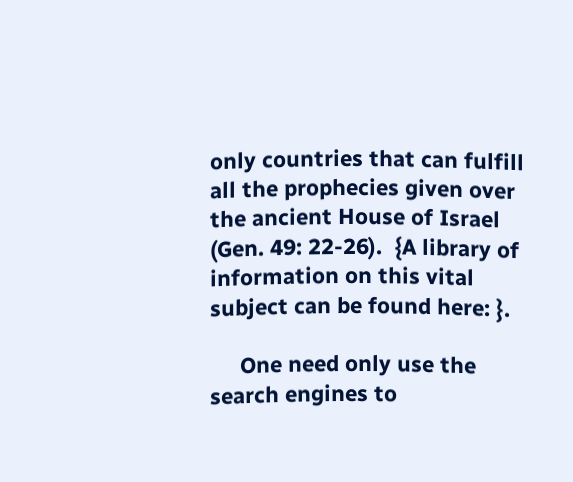only countries that can fulfill all the prophecies given over the ancient House of Israel (Gen. 49: 22-26).  {A library of information on this vital subject can be found here: }.

     One need only use the search engines to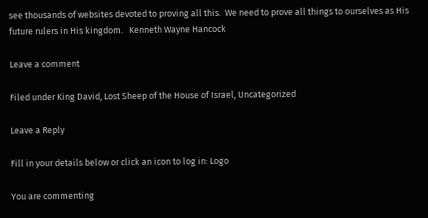see thousands of websites devoted to proving all this.  We need to prove all things to ourselves as His future rulers in His kingdom.   Kenneth Wayne Hancock

Leave a comment

Filed under King David, Lost Sheep of the House of Israel, Uncategorized

Leave a Reply

Fill in your details below or click an icon to log in: Logo

You are commenting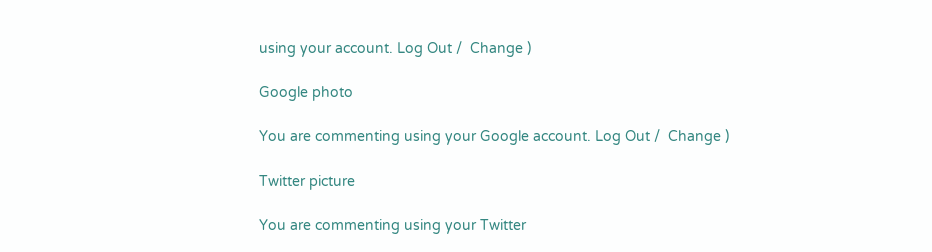using your account. Log Out /  Change )

Google photo

You are commenting using your Google account. Log Out /  Change )

Twitter picture

You are commenting using your Twitter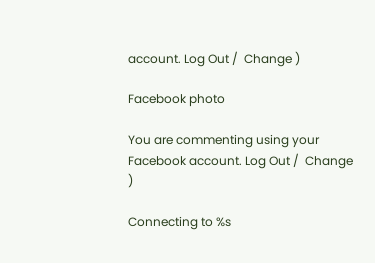account. Log Out /  Change )

Facebook photo

You are commenting using your Facebook account. Log Out /  Change )

Connecting to %s